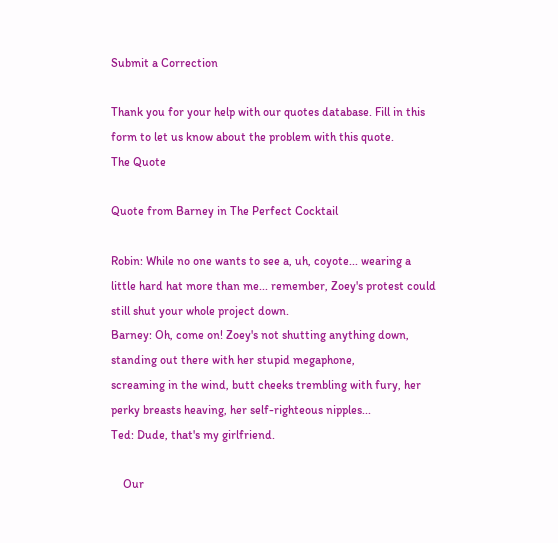Submit a Correction

Thank you for your help with our quotes database. Fill in this form to let us know about the problem with this quote.
The Quote

Quote from Barney in The Perfect Cocktail

Robin: While no one wants to see a, uh, coyote... wearing a little hard hat more than me... remember, Zoey's protest could still shut your whole project down.
Barney: Oh, come on! Zoey's not shutting anything down, standing out there with her stupid megaphone,
screaming in the wind, butt cheeks trembling with fury, her perky breasts heaving, her self-righteous nipples...
Ted: Dude, that's my girlfriend.

    Our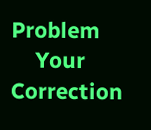Problem
    Your Correction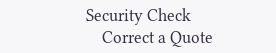Security Check
    Correct a Quote